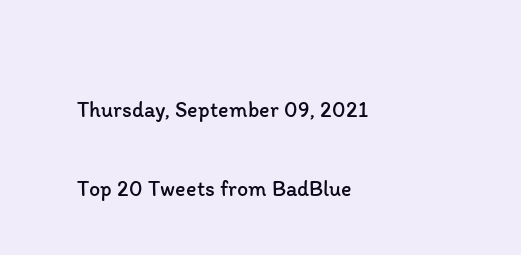Thursday, September 09, 2021

Top 20 Tweets from BadBlue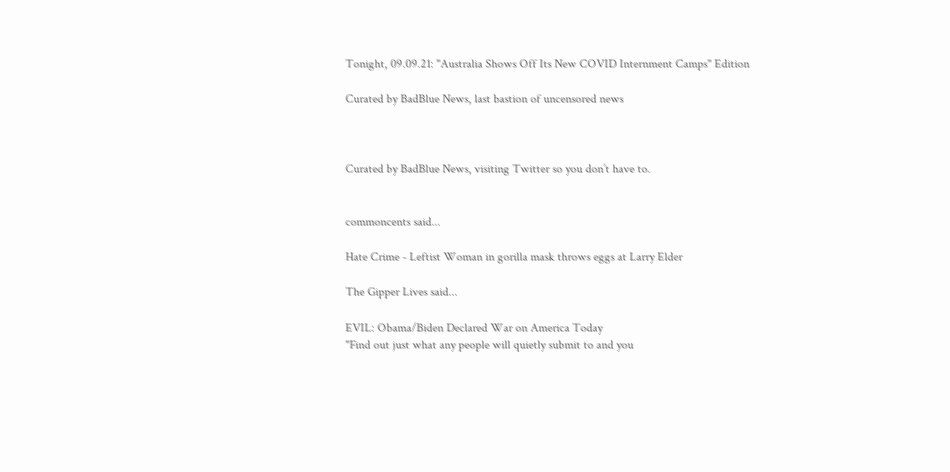Tonight, 09.09.21: "Australia Shows Off Its New COVID Internment Camps" Edition

Curated by BadBlue News, last bastion of uncensored news



Curated by BadBlue News, visiting Twitter so you don’t have to.


commoncents said...

Hate Crime - Leftist Woman in gorilla mask throws eggs at Larry Elder

The Gipper Lives said...

EVIL: Obama/Biden Declared War on America Today
"Find out just what any people will quietly submit to and you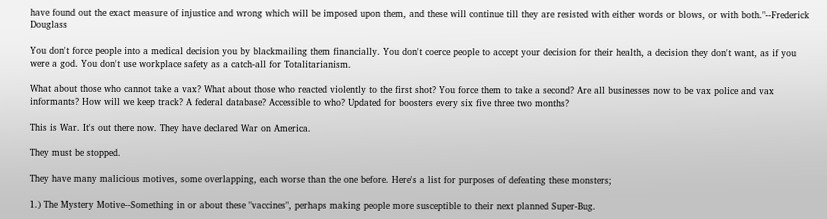have found out the exact measure of injustice and wrong which will be imposed upon them, and these will continue till they are resisted with either words or blows, or with both."--Frederick Douglass

You don't force people into a medical decision you by blackmailing them financially. You don't coerce people to accept your decision for their health, a decision they don't want, as if you were a god. You don't use workplace safety as a catch-all for Totalitarianism.

What about those who cannot take a vax? What about those who reacted violently to the first shot? You force them to take a second? Are all businesses now to be vax police and vax informants? How will we keep track? A federal database? Accessible to who? Updated for boosters every six five three two months?

This is War. It's out there now. They have declared War on America.

They must be stopped.

They have many malicious motives, some overlapping, each worse than the one before. Here's a list for purposes of defeating these monsters;

1.) The Mystery Motive--Something in or about these "vaccines", perhaps making people more susceptible to their next planned Super-Bug.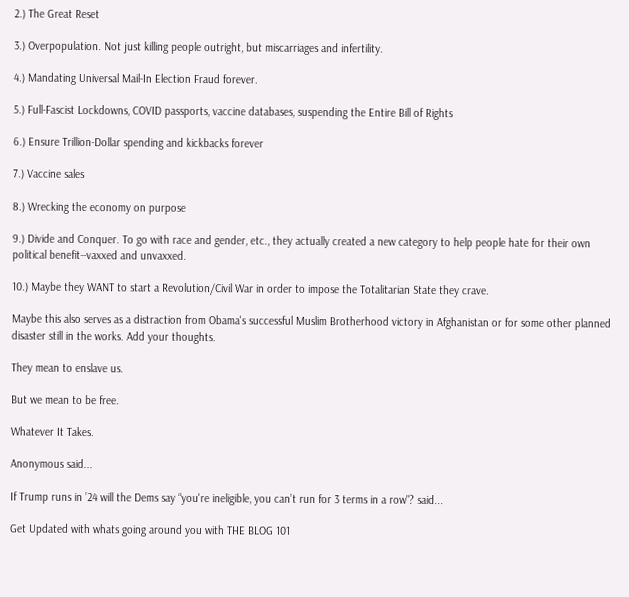2.) The Great Reset

3.) Overpopulation. Not just killing people outright, but miscarriages and infertility.

4.) Mandating Universal Mail-In Election Fraud forever.

5.) Full-Fascist Lockdowns, COVID passports, vaccine databases, suspending the Entire Bill of Rights

6.) Ensure Trillion-Dollar spending and kickbacks forever

7.) Vaccine sales

8.) Wrecking the economy on purpose

9.) Divide and Conquer. To go with race and gender, etc., they actually created a new category to help people hate for their own political benefit--vaxxed and unvaxxed.

10.) Maybe they WANT to start a Revolution/Civil War in order to impose the Totalitarian State they crave.

Maybe this also serves as a distraction from Obama's successful Muslim Brotherhood victory in Afghanistan or for some other planned disaster still in the works. Add your thoughts.

They mean to enslave us.

But we mean to be free.

Whatever It Takes.

Anonymous said...

If Trump runs in ’24 will the Dems say “you're ineligible, you can’t run for 3 terms in a row"? said...

Get Updated with whats going around you with THE BLOG 101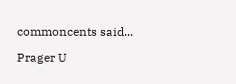commoncents said...

Prager U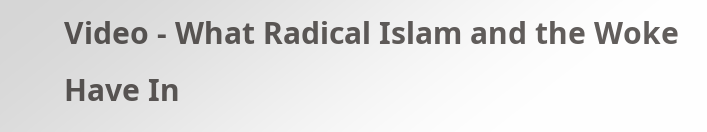Video - What Radical Islam and the Woke Have In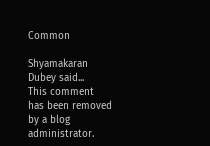Common

Shyamakaran Dubey said...
This comment has been removed by a blog administrator.